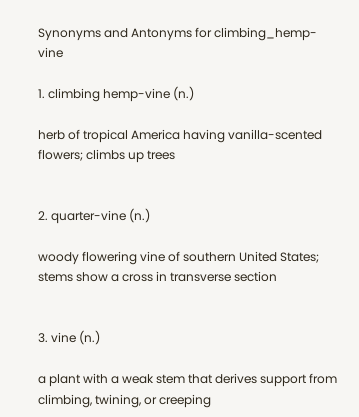Synonyms and Antonyms for climbing_hemp-vine

1. climbing hemp-vine (n.)

herb of tropical America having vanilla-scented flowers; climbs up trees


2. quarter-vine (n.)

woody flowering vine of southern United States; stems show a cross in transverse section


3. vine (n.)

a plant with a weak stem that derives support from climbing, twining, or creeping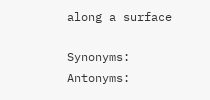along a surface

Synonyms: Antonyms: